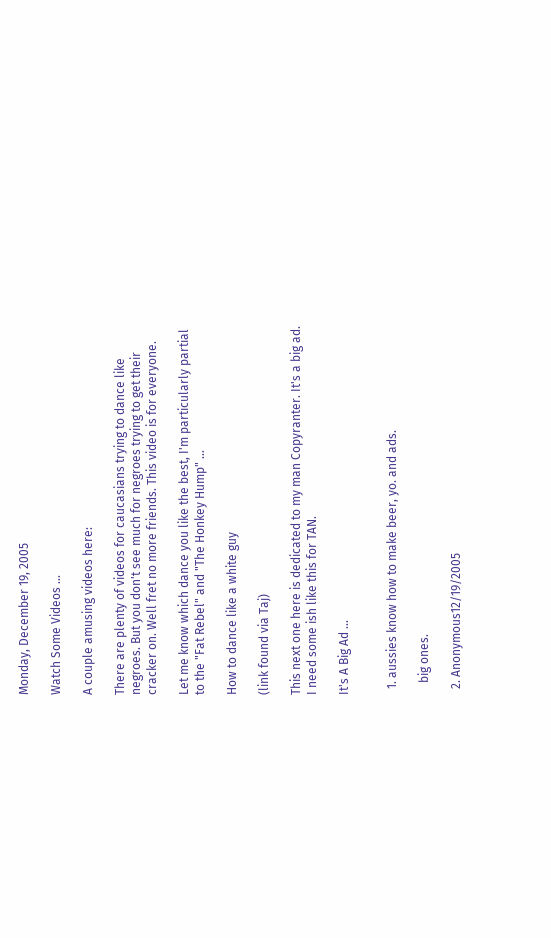Monday, December 19, 2005

Watch Some Videos ...

A couple amusing videos here:

There are plenty of videos for caucasians trying to dance like negroes. But you don't see much for negroes trying to get their cracker on. Well fret no more friends. This video is for everyone.

Let me know which dance you like the best, I'm particularly partial to the "Fat Rebel" and "The Honkey Hump" ...

How to dance like a white guy

(link found via Taj)

This next one here is dedicated to my man Copyranter. It's a big ad. I need some ish like this for TAN.

It's A Big Ad ...


  1. aussies know how to make beer, yo. and ads.

    big ones.

  2. Anonymous12/19/2005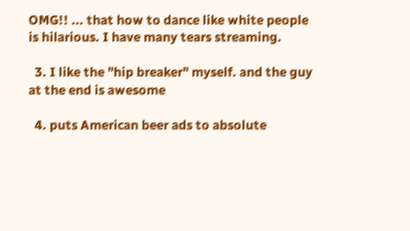OMG!! ... that how to dance like white people is hilarious. I have many tears streaming.

  3. I like the "hip breaker" myself. and the guy at the end is awesome

  4. puts American beer ads to absolute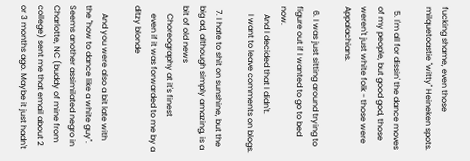fucking shame, even those milquetoastie "witty" Heineken spots.

  5. I'm all for dissin' the dance moves of my people, but good god, those weren't just white folk - those were Appalachians.

  6. I was just sitting around trying to figure out if I wanted to go to bed now.
    And I decided that I didn't.
    I want to leave comments on blogs.

  7. I hate to shit on sunshine, but the big ad, although simply amazing, is a bit of old news
    Choreography at it's finest
    even if it was forwarded to me by a ditzy blonde

    And you were also a bit late with the "how to dance like a white guy". Seems another assimilated negro in Charlotte, NC (buddy of mine from college) sent me that email about 2 or 3 months ago. Maybe it just hadn't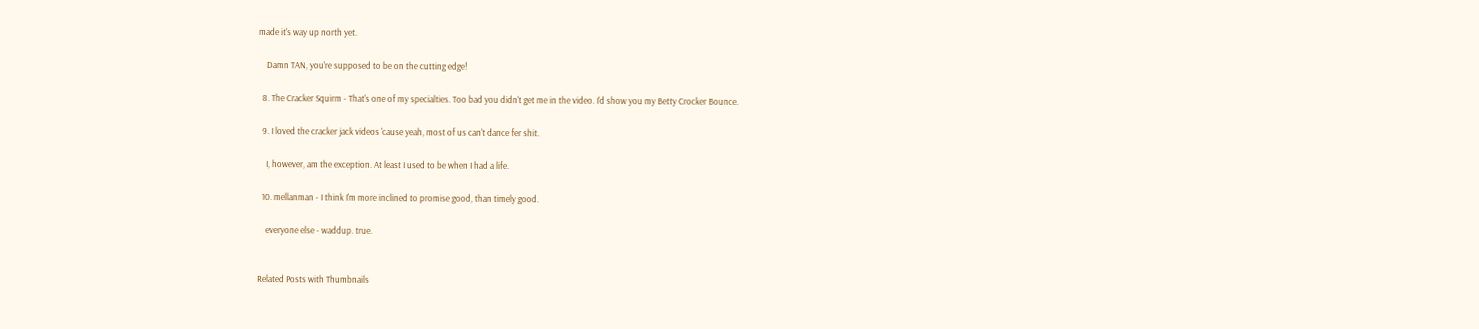made it's way up north yet.

    Damn TAN, you're supposed to be on the cutting edge!

  8. The Cracker Squirm - That's one of my specialties. Too bad you didn't get me in the video. I'd show you my Betty Crocker Bounce.

  9. I loved the cracker jack videos 'cause yeah, most of us can't dance fer shit.

    I, however, am the exception. At least I used to be when I had a life.

  10. mellanman - I think I'm more inclined to promise good, than timely good.

    everyone else - waddup. true.


Related Posts with Thumbnails